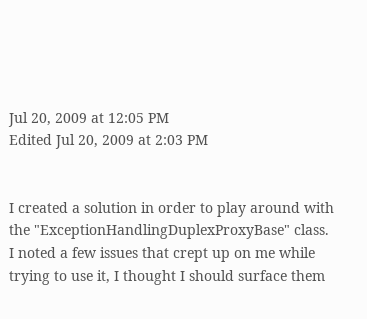Jul 20, 2009 at 12:05 PM
Edited Jul 20, 2009 at 2:03 PM


I created a solution in order to play around with the "ExceptionHandlingDuplexProxyBase" class.
I noted a few issues that crept up on me while trying to use it, I thought I should surface them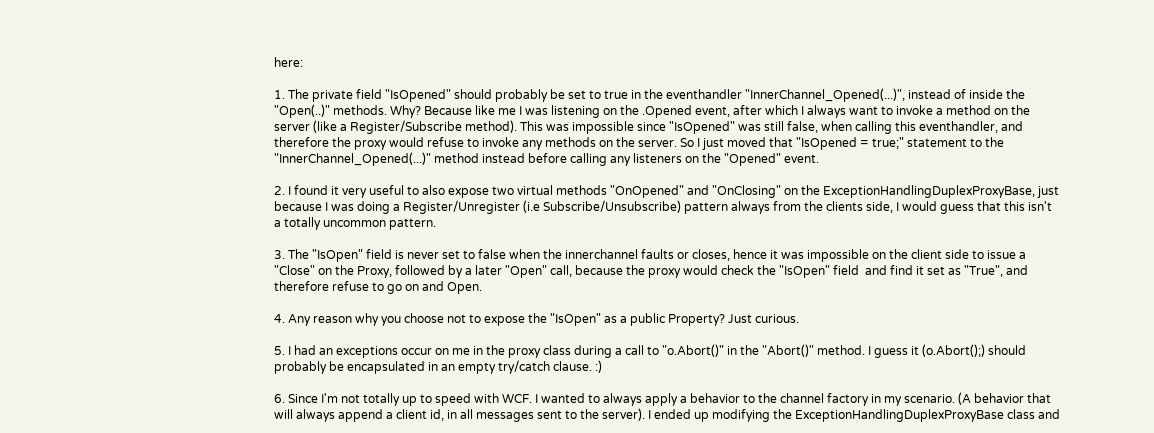here:

1. The private field "IsOpened" should probably be set to true in the eventhandler "InnerChannel_Opened(...)", instead of inside the "Open(..)" methods. Why? Because like me I was listening on the .Opened event, after which I always want to invoke a method on the server (like a Register/Subscribe method). This was impossible since "IsOpened" was still false, when calling this eventhandler, and therefore the proxy would refuse to invoke any methods on the server. So I just moved that "IsOpened = true;" statement to the "InnerChannel_Opened(...)" method instead before calling any listeners on the "Opened" event.

2. I found it very useful to also expose two virtual methods "OnOpened" and "OnClosing" on the ExceptionHandlingDuplexProxyBase, just because I was doing a Register/Unregister (i.e Subscribe/Unsubscribe) pattern always from the clients side, I would guess that this isn't a totally uncommon pattern.

3. The "IsOpen" field is never set to false when the innerchannel faults or closes, hence it was impossible on the client side to issue a "Close" on the Proxy, followed by a later "Open" call, because the proxy would check the "IsOpen" field  and find it set as "True", and therefore refuse to go on and Open.

4. Any reason why you choose not to expose the "IsOpen" as a public Property? Just curious.

5. I had an exceptions occur on me in the proxy class during a call to "o.Abort()" in the "Abort()" method. I guess it (o.Abort();) should probably be encapsulated in an empty try/catch clause. :)

6. Since I'm not totally up to speed with WCF. I wanted to always apply a behavior to the channel factory in my scenario. (A behavior that will always append a client id, in all messages sent to the server). I ended up modifying the ExceptionHandlingDuplexProxyBase class and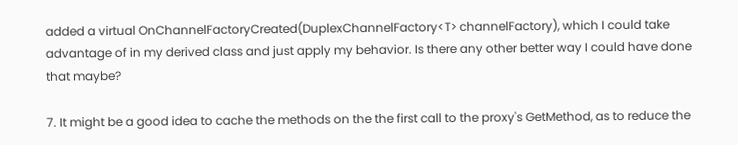added a virtual OnChannelFactoryCreated(DuplexChannelFactory<T> channelFactory), which I could take advantage of in my derived class and just apply my behavior. Is there any other better way I could have done that maybe?

7. It might be a good idea to cache the methods on the the first call to the proxy's GetMethod, as to reduce the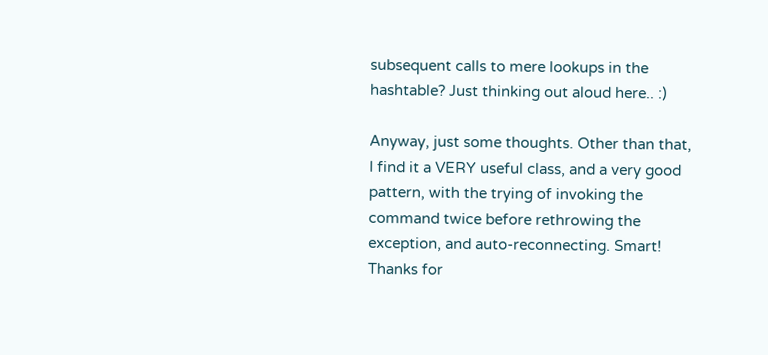subsequent calls to mere lookups in the hashtable? Just thinking out aloud here.. :)

Anyway, just some thoughts. Other than that, I find it a VERY useful class, and a very good pattern, with the trying of invoking the command twice before rethrowing the exception, and auto-reconnecting. Smart! Thanks for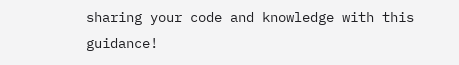sharing your code and knowledge with this guidance!